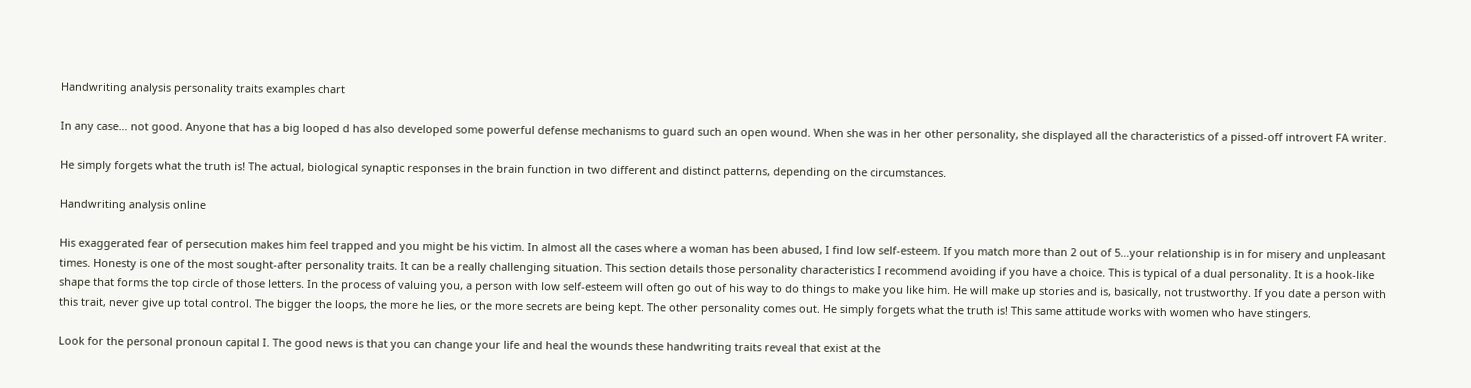Handwriting analysis personality traits examples chart

In any case… not good. Anyone that has a big looped d has also developed some powerful defense mechanisms to guard such an open wound. When she was in her other personality, she displayed all the characteristics of a pissed-off introvert FA writer.

He simply forgets what the truth is! The actual, biological synaptic responses in the brain function in two different and distinct patterns, depending on the circumstances.

Handwriting analysis online

His exaggerated fear of persecution makes him feel trapped and you might be his victim. In almost all the cases where a woman has been abused, I find low self-esteem. If you match more than 2 out of 5…your relationship is in for misery and unpleasant times. Honesty is one of the most sought-after personality traits. It can be a really challenging situation. This section details those personality characteristics I recommend avoiding if you have a choice. This is typical of a dual personality. It is a hook-like shape that forms the top circle of those letters. In the process of valuing you, a person with low self-esteem will often go out of his way to do things to make you like him. He will make up stories and is, basically, not trustworthy. If you date a person with this trait, never give up total control. The bigger the loops, the more he lies, or the more secrets are being kept. The other personality comes out. He simply forgets what the truth is! This same attitude works with women who have stingers.

Look for the personal pronoun capital I. The good news is that you can change your life and heal the wounds these handwriting traits reveal that exist at the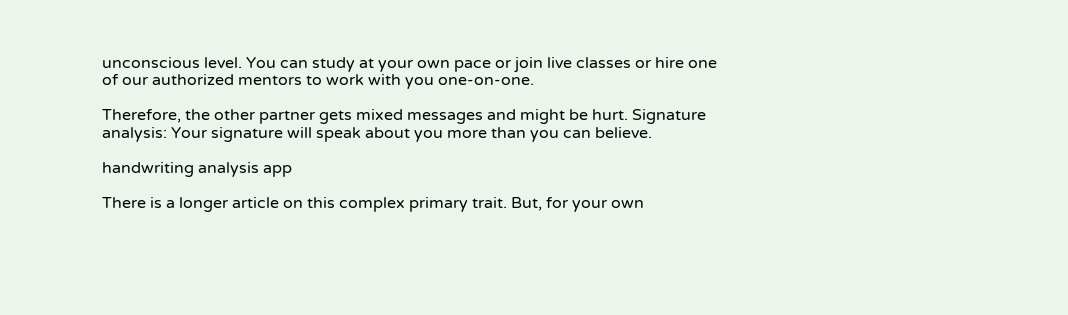unconscious level. You can study at your own pace or join live classes or hire one of our authorized mentors to work with you one-on-one.

Therefore, the other partner gets mixed messages and might be hurt. Signature analysis: Your signature will speak about you more than you can believe.

handwriting analysis app

There is a longer article on this complex primary trait. But, for your own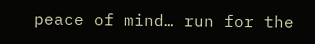peace of mind… run for the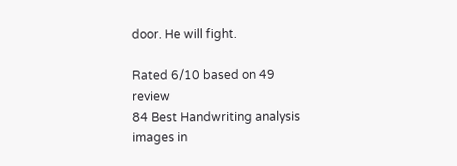door. He will fight.

Rated 6/10 based on 49 review
84 Best Handwriting analysis images in